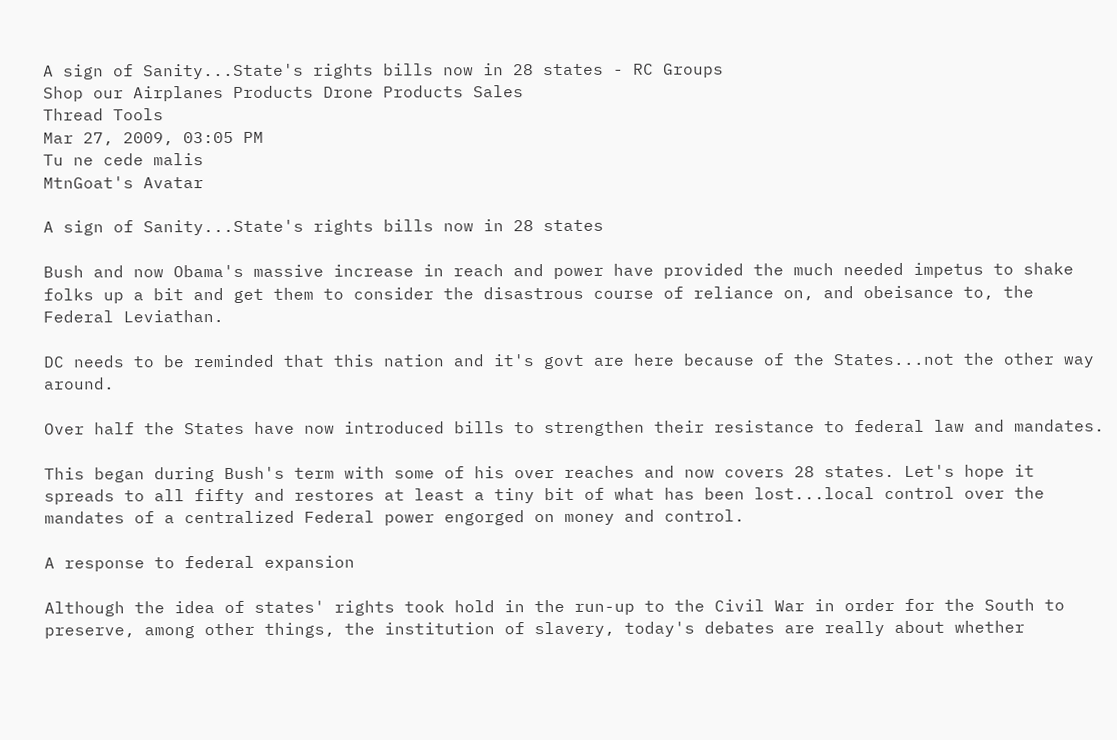A sign of Sanity...State's rights bills now in 28 states - RC Groups
Shop our Airplanes Products Drone Products Sales
Thread Tools
Mar 27, 2009, 03:05 PM
Tu ne cede malis
MtnGoat's Avatar

A sign of Sanity...State's rights bills now in 28 states

Bush and now Obama's massive increase in reach and power have provided the much needed impetus to shake folks up a bit and get them to consider the disastrous course of reliance on, and obeisance to, the Federal Leviathan.

DC needs to be reminded that this nation and it's govt are here because of the States...not the other way around.

Over half the States have now introduced bills to strengthen their resistance to federal law and mandates.

This began during Bush's term with some of his over reaches and now covers 28 states. Let's hope it spreads to all fifty and restores at least a tiny bit of what has been lost...local control over the mandates of a centralized Federal power engorged on money and control.

A response to federal expansion

Although the idea of states' rights took hold in the run-up to the Civil War in order for the South to preserve, among other things, the institution of slavery, today's debates are really about whether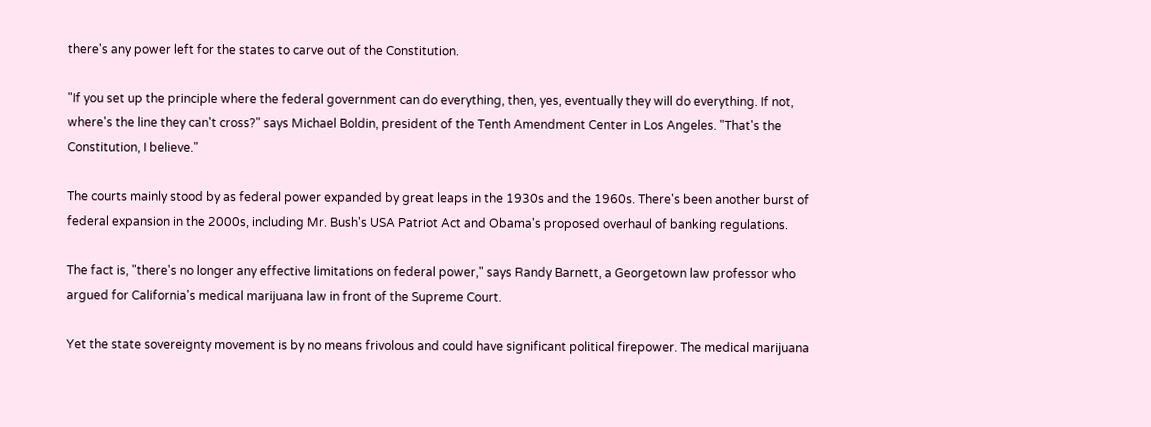there's any power left for the states to carve out of the Constitution.

"If you set up the principle where the federal government can do everything, then, yes, eventually they will do everything. If not, where's the line they can't cross?" says Michael Boldin, president of the Tenth Amendment Center in Los Angeles. "That's the Constitution, I believe."

The courts mainly stood by as federal power expanded by great leaps in the 1930s and the 1960s. There's been another burst of federal expansion in the 2000s, including Mr. Bush's USA Patriot Act and Obama's proposed overhaul of banking regulations.

The fact is, "there's no longer any effective limitations on federal power," says Randy Barnett, a Georgetown law professor who argued for California's medical marijuana law in front of the Supreme Court.

Yet the state sovereignty movement is by no means frivolous and could have significant political firepower. The medical marijuana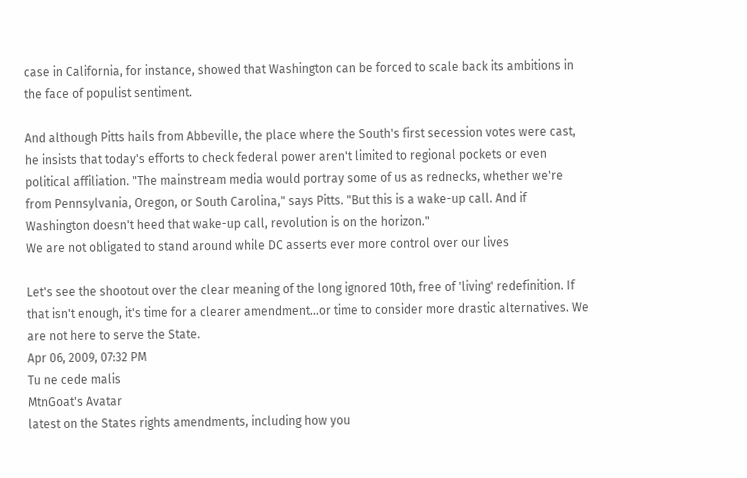case in California, for instance, showed that Washington can be forced to scale back its ambitions in the face of populist sentiment.

And although Pitts hails from Abbeville, the place where the South's first secession votes were cast, he insists that today's efforts to check federal power aren't limited to regional pockets or even political affiliation. "The mainstream media would portray some of us as rednecks, whether we're from Pennsylvania, Oregon, or South Carolina," says Pitts. "But this is a wake-up call. And if Washington doesn't heed that wake-up call, revolution is on the horizon."
We are not obligated to stand around while DC asserts ever more control over our lives

Let's see the shootout over the clear meaning of the long ignored 10th, free of 'living' redefinition. If that isn't enough, it's time for a clearer amendment...or time to consider more drastic alternatives. We are not here to serve the State.
Apr 06, 2009, 07:32 PM
Tu ne cede malis
MtnGoat's Avatar
latest on the States rights amendments, including how you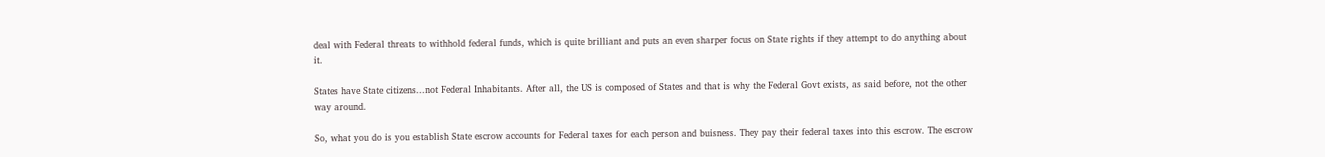deal with Federal threats to withhold federal funds, which is quite brilliant and puts an even sharper focus on State rights if they attempt to do anything about it.

States have State citizens...not Federal Inhabitants. After all, the US is composed of States and that is why the Federal Govt exists, as said before, not the other way around.

So, what you do is you establish State escrow accounts for Federal taxes for each person and buisness. They pay their federal taxes into this escrow. The escrow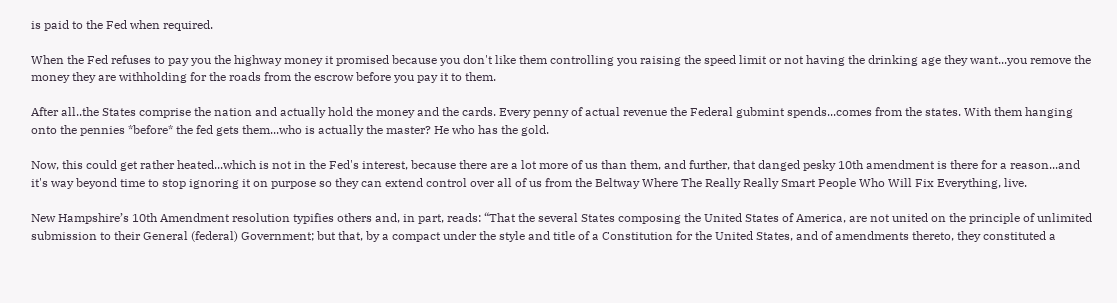is paid to the Fed when required.

When the Fed refuses to pay you the highway money it promised because you don't like them controlling you raising the speed limit or not having the drinking age they want...you remove the money they are withholding for the roads from the escrow before you pay it to them.

After all..the States comprise the nation and actually hold the money and the cards. Every penny of actual revenue the Federal gubmint spends...comes from the states. With them hanging onto the pennies *before* the fed gets them...who is actually the master? He who has the gold.

Now, this could get rather heated...which is not in the Fed's interest, because there are a lot more of us than them, and further, that danged pesky 10th amendment is there for a reason...and it's way beyond time to stop ignoring it on purpose so they can extend control over all of us from the Beltway Where The Really Really Smart People Who Will Fix Everything, live.

New Hampshire’s 10th Amendment resolution typifies others and, in part, reads: “That the several States composing the United States of America, are not united on the principle of unlimited submission to their General (federal) Government; but that, by a compact under the style and title of a Constitution for the United States, and of amendments thereto, they constituted a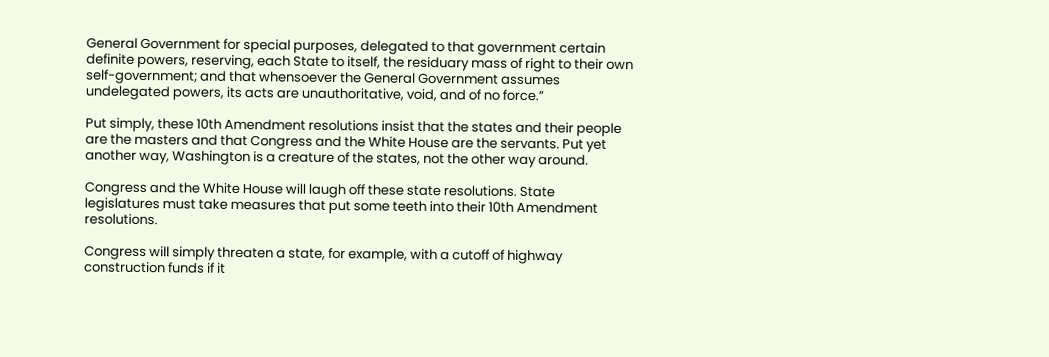General Government for special purposes, delegated to that government certain definite powers, reserving, each State to itself, the residuary mass of right to their own self-government; and that whensoever the General Government assumes undelegated powers, its acts are unauthoritative, void, and of no force.”

Put simply, these 10th Amendment resolutions insist that the states and their people are the masters and that Congress and the White House are the servants. Put yet another way, Washington is a creature of the states, not the other way around.

Congress and the White House will laugh off these state resolutions. State legislatures must take measures that put some teeth into their 10th Amendment resolutions.

Congress will simply threaten a state, for example, with a cutoff of highway construction funds if it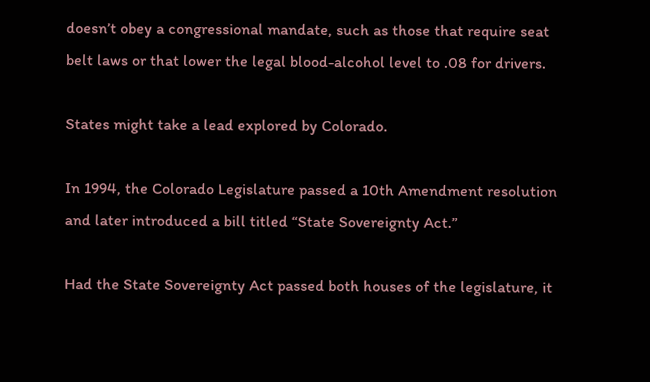doesn’t obey a congressional mandate, such as those that require seat belt laws or that lower the legal blood-alcohol level to .08 for drivers.

States might take a lead explored by Colorado.

In 1994, the Colorado Legislature passed a 10th Amendment resolution and later introduced a bill titled “State Sovereignty Act.”

Had the State Sovereignty Act passed both houses of the legislature, it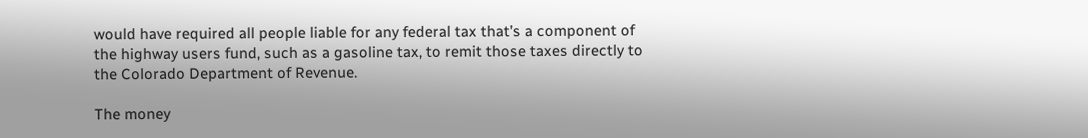would have required all people liable for any federal tax that’s a component of the highway users fund, such as a gasoline tax, to remit those taxes directly to the Colorado Department of Revenue.

The money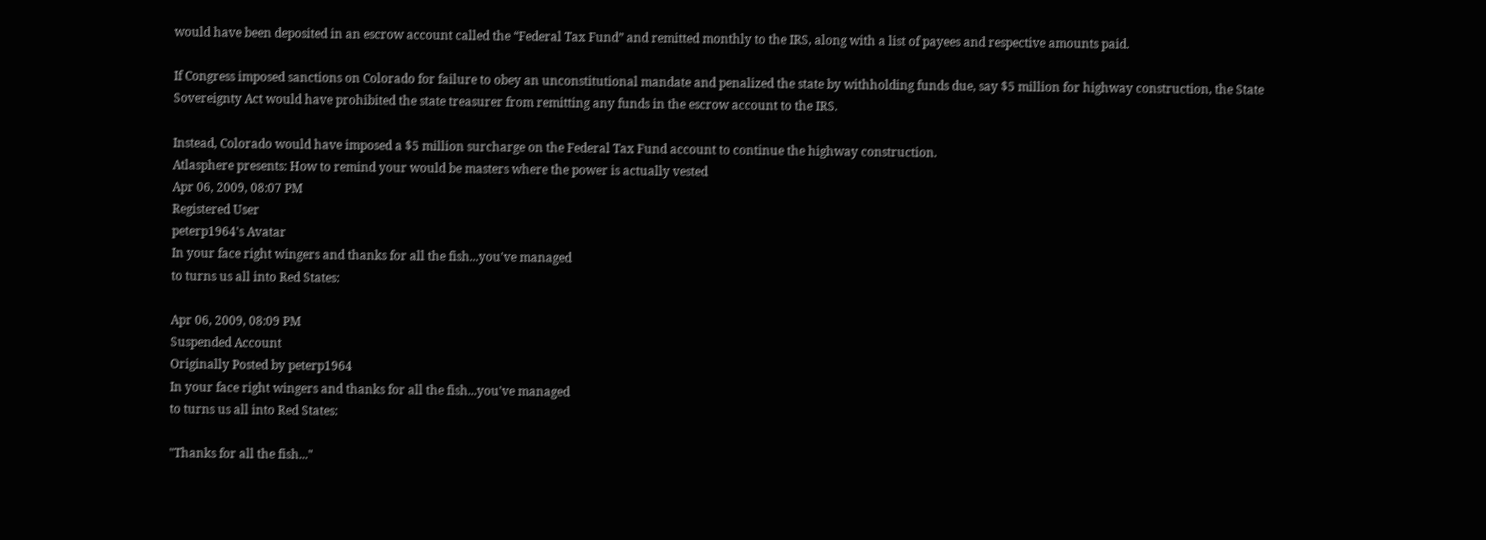would have been deposited in an escrow account called the “Federal Tax Fund” and remitted monthly to the IRS, along with a list of payees and respective amounts paid.

If Congress imposed sanctions on Colorado for failure to obey an unconstitutional mandate and penalized the state by withholding funds due, say $5 million for highway construction, the State Sovereignty Act would have prohibited the state treasurer from remitting any funds in the escrow account to the IRS.

Instead, Colorado would have imposed a $5 million surcharge on the Federal Tax Fund account to continue the highway construction.
Atlasphere presents: How to remind your would be masters where the power is actually vested
Apr 06, 2009, 08:07 PM
Registered User
peterp1964's Avatar
In your face right wingers and thanks for all the fish...you've managed
to turns us all into Red States:

Apr 06, 2009, 08:09 PM
Suspended Account
Originally Posted by peterp1964
In your face right wingers and thanks for all the fish...you've managed
to turns us all into Red States:

"Thanks for all the fish..."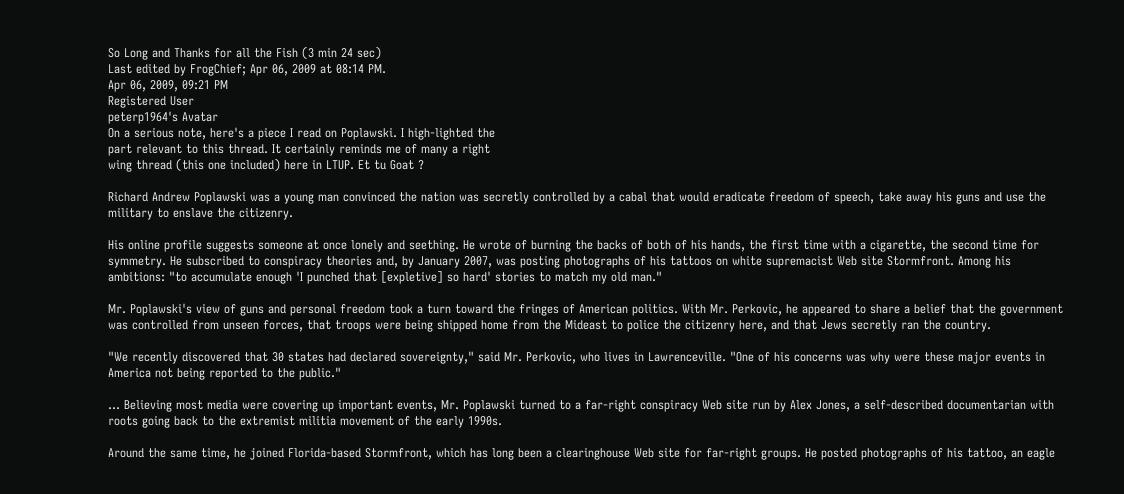So Long and Thanks for all the Fish (3 min 24 sec)
Last edited by FrogChief; Apr 06, 2009 at 08:14 PM.
Apr 06, 2009, 09:21 PM
Registered User
peterp1964's Avatar
On a serious note, here's a piece I read on Poplawski. I high-lighted the
part relevant to this thread. It certainly reminds me of many a right
wing thread (this one included) here in LTUP. Et tu Goat ?

Richard Andrew Poplawski was a young man convinced the nation was secretly controlled by a cabal that would eradicate freedom of speech, take away his guns and use the military to enslave the citizenry.

His online profile suggests someone at once lonely and seething. He wrote of burning the backs of both of his hands, the first time with a cigarette, the second time for symmetry. He subscribed to conspiracy theories and, by January 2007, was posting photographs of his tattoos on white supremacist Web site Stormfront. Among his ambitions: "to accumulate enough 'I punched that [expletive] so hard' stories to match my old man."

Mr. Poplawski's view of guns and personal freedom took a turn toward the fringes of American politics. With Mr. Perkovic, he appeared to share a belief that the government was controlled from unseen forces, that troops were being shipped home from the Mideast to police the citizenry here, and that Jews secretly ran the country.

"We recently discovered that 30 states had declared sovereignty," said Mr. Perkovic, who lives in Lawrenceville. "One of his concerns was why were these major events in America not being reported to the public."

... Believing most media were covering up important events, Mr. Poplawski turned to a far-right conspiracy Web site run by Alex Jones, a self-described documentarian with roots going back to the extremist militia movement of the early 1990s.

Around the same time, he joined Florida-based Stormfront, which has long been a clearinghouse Web site for far-right groups. He posted photographs of his tattoo, an eagle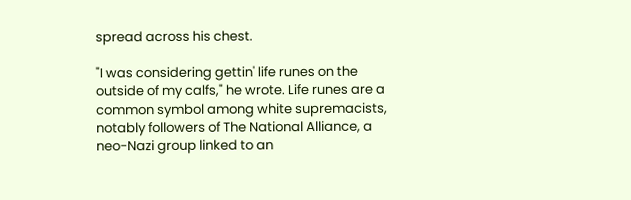spread across his chest.

"I was considering gettin' life runes on the outside of my calfs," he wrote. Life runes are a common symbol among white supremacists, notably followers of The National Alliance, a neo-Nazi group linked to an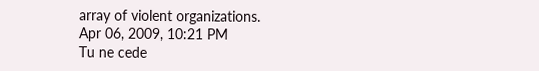array of violent organizations.
Apr 06, 2009, 10:21 PM
Tu ne cede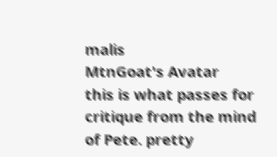malis
MtnGoat's Avatar
this is what passes for critique from the mind of Pete. pretty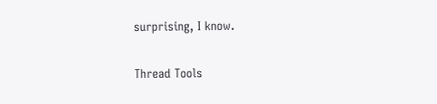surprising, I know.

Thread Tools